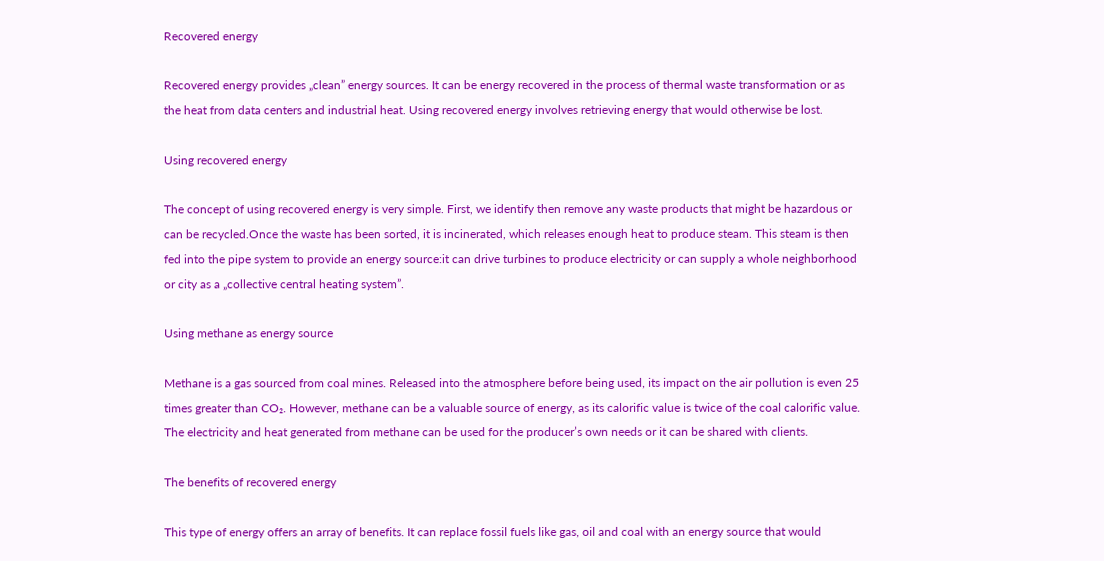Recovered energy

Recovered energy provides „clean” energy sources. It can be energy recovered in the process of thermal waste transformation or as the heat from data centers and industrial heat. Using recovered energy involves retrieving energy that would otherwise be lost.

Using recovered energy

The concept of using recovered energy is very simple. First, we identify then remove any waste products that might be hazardous or can be recycled.Once the waste has been sorted, it is incinerated, which releases enough heat to produce steam. This steam is then fed into the pipe system to provide an energy source:it can drive turbines to produce electricity or can supply a whole neighborhood or city as a „collective central heating system”.

Using methane as energy source

Methane is a gas sourced from coal mines. Released into the atmosphere before being used, its impact on the air pollution is even 25 times greater than CO₂. However, methane can be a valuable source of energy, as its calorific value is twice of the coal calorific value. The electricity and heat generated from methane can be used for the producer’s own needs or it can be shared with clients.

The benefits of recovered energy

This type of energy offers an array of benefits. It can replace fossil fuels like gas, oil and coal with an energy source that would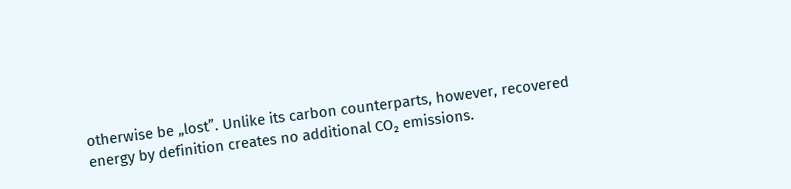otherwise be „lost”. Unlike its carbon counterparts, however, recovered energy by definition creates no additional CO₂ emissions.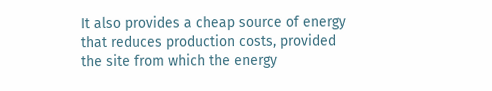It also provides a cheap source of energy that reduces production costs, provided the site from which the energy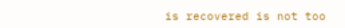is recovered is not too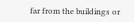far from the buildings or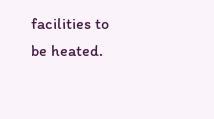facilities to be heated.